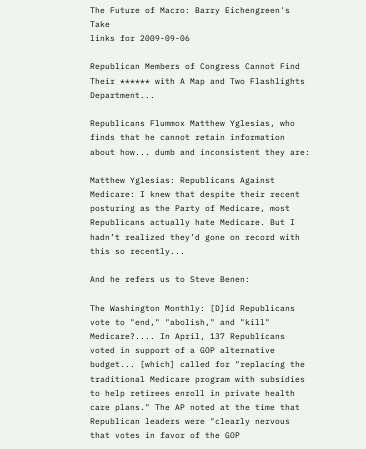The Future of Macro: Barry Eichengreen's Take
links for 2009-09-06

Republican Members of Congress Cannot Find Their ****** with A Map and Two Flashlights Department...

Republicans Flummox Matthew Yglesias, who finds that he cannot retain information about how... dumb and inconsistent they are:

Matthew Yglesias: Republicans Against Medicare: I knew that despite their recent posturing as the Party of Medicare, most Republicans actually hate Medicare. But I hadn’t realized they’d gone on record with this so recently...

And he refers us to Steve Benen:

The Washington Monthly: [D]id Republicans vote to "end," "abolish," and "kill" Medicare?.... In April, 137 Republicans voted in support of a GOP alternative budget... [which] called for "replacing the traditional Medicare program with subsidies to help retirees enroll in private health care plans." The AP noted at the time that Republican leaders were "clearly nervous that votes in favor of the GOP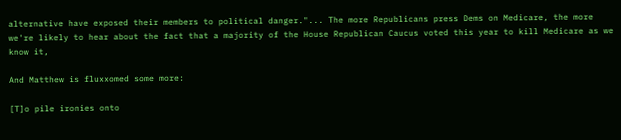alternative have exposed their members to political danger."... The more Republicans press Dems on Medicare, the more we're likely to hear about the fact that a majority of the House Republican Caucus voted this year to kill Medicare as we know it,

And Matthew is fluxxomed some more:

[T]o pile ironies onto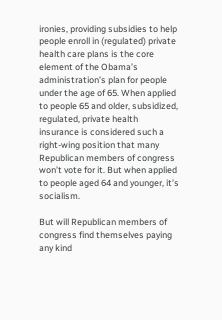ironies, providing subsidies to help people enroll in (regulated) private health care plans is the core element of the Obama’s administration’s plan for people under the age of 65. When applied to people 65 and older, subsidized, regulated, private health insurance is considered such a right-wing position that many Republican members of congress won’t vote for it. But when applied to people aged 64 and younger, it’s socialism.

But will Republican members of congress find themselves paying any kind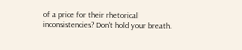of a price for their rhetorical inconsistencies? Don't hold your breath.